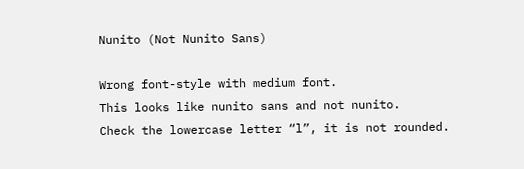Nunito (Not Nunito Sans)

Wrong font-style with medium font.
This looks like nunito sans and not nunito.
Check the lowercase letter “l”, it is not rounded.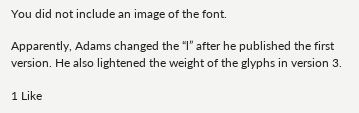You did not include an image of the font.

Apparently, Adams changed the “l” after he published the first version. He also lightened the weight of the glyphs in version 3.

1 Like